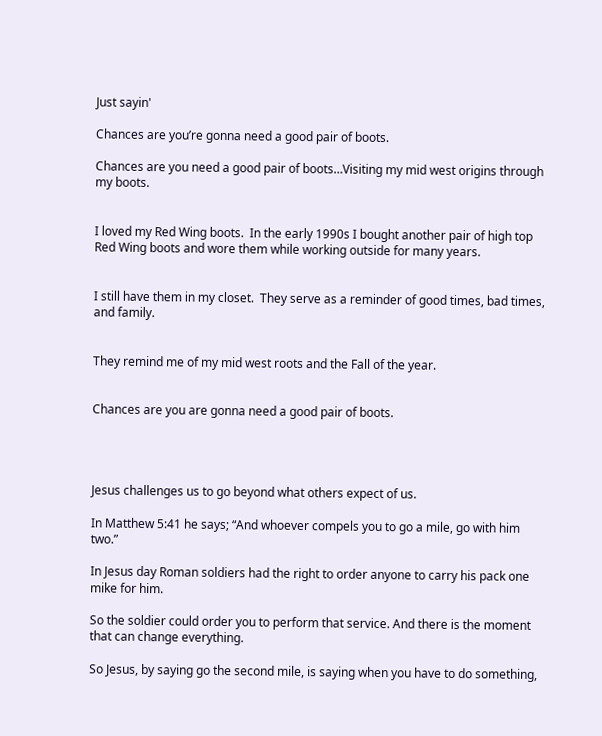Just sayin'

Chances are you’re gonna need a good pair of boots.

Chances are you need a good pair of boots…Visiting my mid west origins through my boots.


I loved my Red Wing boots.  In the early 1990s I bought another pair of high top Red Wing boots and wore them while working outside for many years.


I still have them in my closet.  They serve as a reminder of good times, bad times, and family.


They remind me of my mid west roots and the Fall of the year.


Chances are you are gonna need a good pair of boots.




Jesus challenges us to go beyond what others expect of us.

In Matthew 5:41 he says; “And whoever compels you to go a mile, go with him two.”

In Jesus day Roman soldiers had the right to order anyone to carry his pack one mike for him.

So the soldier could order you to perform that service. And there is the moment that can change everything.

So Jesus, by saying go the second mile, is saying when you have to do something,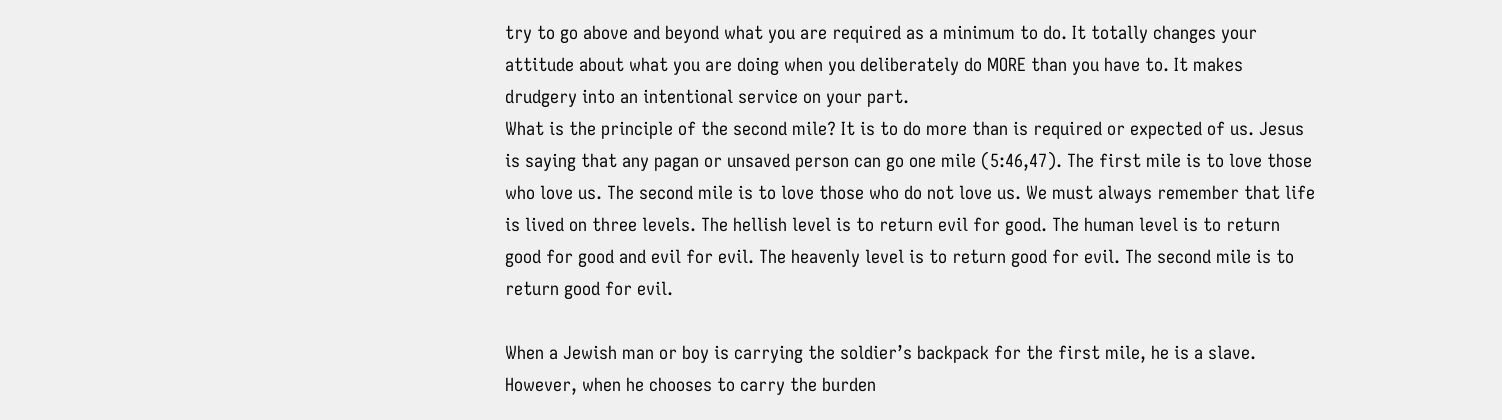try to go above and beyond what you are required as a minimum to do. It totally changes your attitude about what you are doing when you deliberately do MORE than you have to. It makes drudgery into an intentional service on your part.
What is the principle of the second mile? It is to do more than is required or expected of us. Jesus is saying that any pagan or unsaved person can go one mile (5:46,47). The first mile is to love those who love us. The second mile is to love those who do not love us. We must always remember that life is lived on three levels. The hellish level is to return evil for good. The human level is to return good for good and evil for evil. The heavenly level is to return good for evil. The second mile is to return good for evil.

When a Jewish man or boy is carrying the soldier’s backpack for the first mile, he is a slave. However, when he chooses to carry the burden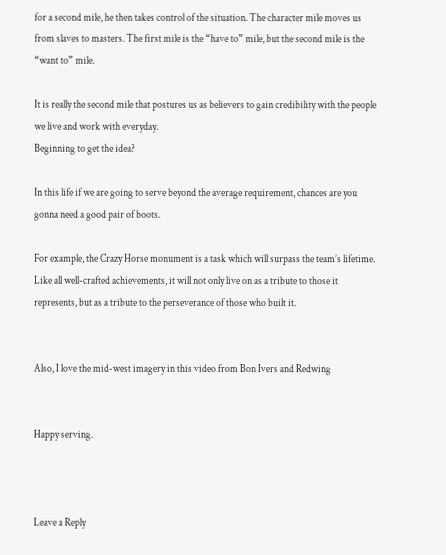for a second mile, he then takes control of the situation. The character mile moves us from slaves to masters. The first mile is the “have to” mile, but the second mile is the “want to” mile.

It is really the second mile that postures us as believers to gain credibility with the people we live and work with everyday.
Beginning to get the idea?

In this life if we are going to serve beyond the average requirement, chances are you gonna need a good pair of boots.

For example, the Crazy Horse monument is a task which will surpass the team’s lifetime. Like all well-crafted achievements, it will not only live on as a tribute to those it represents, but as a tribute to the perseverance of those who built it.


Also, I love the mid-west imagery in this video from Bon Ivers and Redwing


Happy serving.



Leave a Reply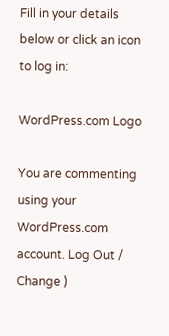Fill in your details below or click an icon to log in:

WordPress.com Logo

You are commenting using your WordPress.com account. Log Out /  Change )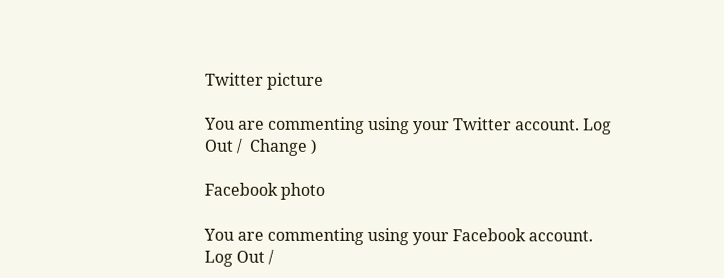Twitter picture

You are commenting using your Twitter account. Log Out /  Change )

Facebook photo

You are commenting using your Facebook account. Log Out /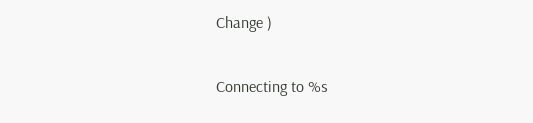Change )

Connecting to %s